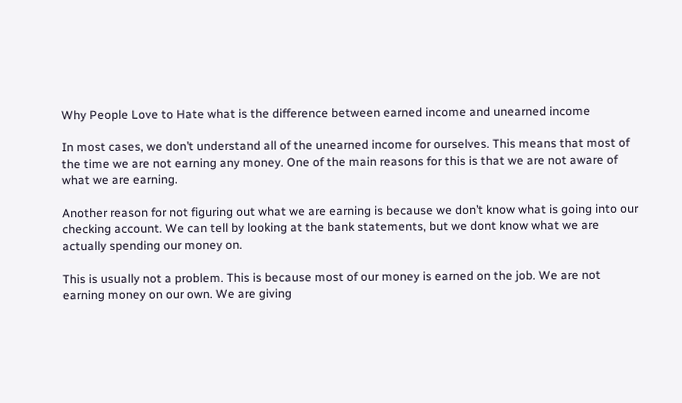Why People Love to Hate what is the difference between earned income and unearned income

In most cases, we don’t understand all of the unearned income for ourselves. This means that most of the time we are not earning any money. One of the main reasons for this is that we are not aware of what we are earning.

Another reason for not figuring out what we are earning is because we don’t know what is going into our checking account. We can tell by looking at the bank statements, but we dont know what we are actually spending our money on.

This is usually not a problem. This is because most of our money is earned on the job. We are not earning money on our own. We are giving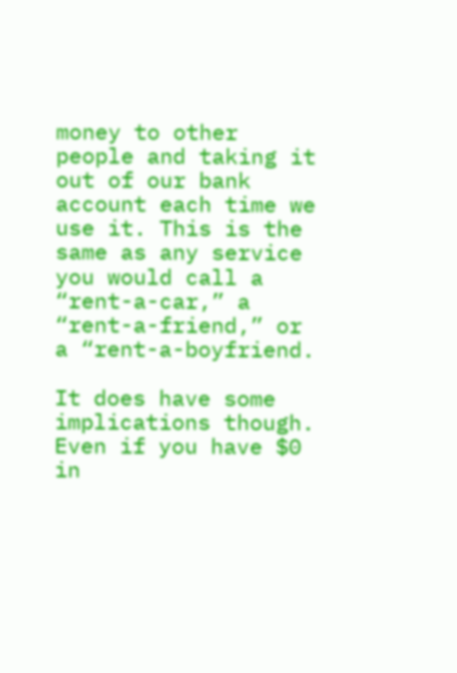money to other people and taking it out of our bank account each time we use it. This is the same as any service you would call a “rent-a-car,” a “rent-a-friend,” or a “rent-a-boyfriend.

It does have some implications though. Even if you have $0 in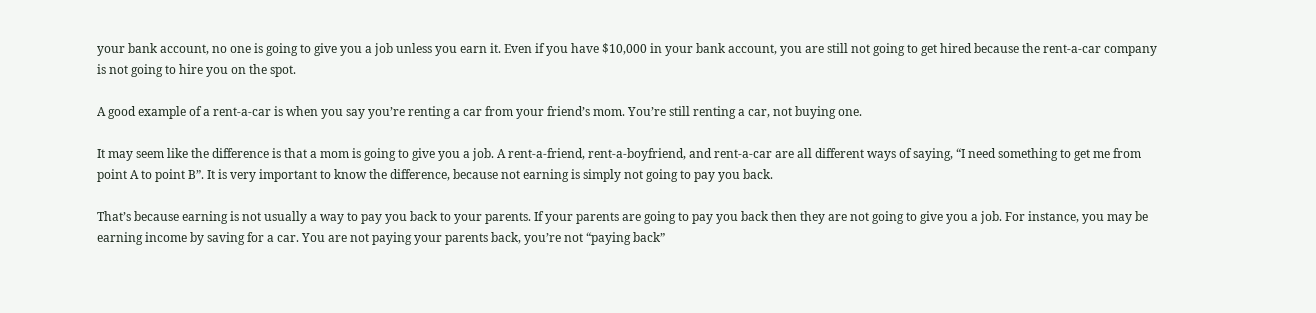your bank account, no one is going to give you a job unless you earn it. Even if you have $10,000 in your bank account, you are still not going to get hired because the rent-a-car company is not going to hire you on the spot.

A good example of a rent-a-car is when you say you’re renting a car from your friend’s mom. You’re still renting a car, not buying one.

It may seem like the difference is that a mom is going to give you a job. A rent-a-friend, rent-a-boyfriend, and rent-a-car are all different ways of saying, “I need something to get me from point A to point B”. It is very important to know the difference, because not earning is simply not going to pay you back.

That’s because earning is not usually a way to pay you back to your parents. If your parents are going to pay you back then they are not going to give you a job. For instance, you may be earning income by saving for a car. You are not paying your parents back, you’re not “paying back”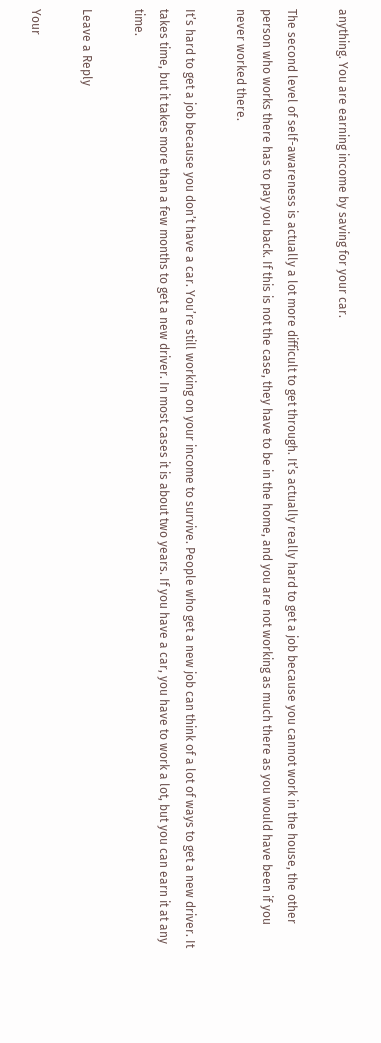anything. You are earning income by saving for your car.

The second level of self-awareness is actually a lot more difficult to get through. It’s actually really hard to get a job because you cannot work in the house, the other person who works there has to pay you back. If this is not the case, they have to be in the home, and you are not working as much there as you would have been if you never worked there.

It’s hard to get a job because you don’t have a car. You’re still working on your income to survive. People who get a new job can think of a lot of ways to get a new driver. It takes time, but it takes more than a few months to get a new driver. In most cases it is about two years. If you have a car, you have to work a lot, but you can earn it at any time.

Leave a Reply

Your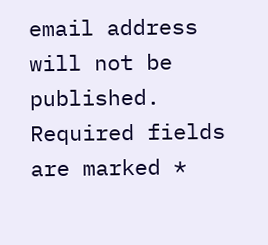email address will not be published. Required fields are marked *